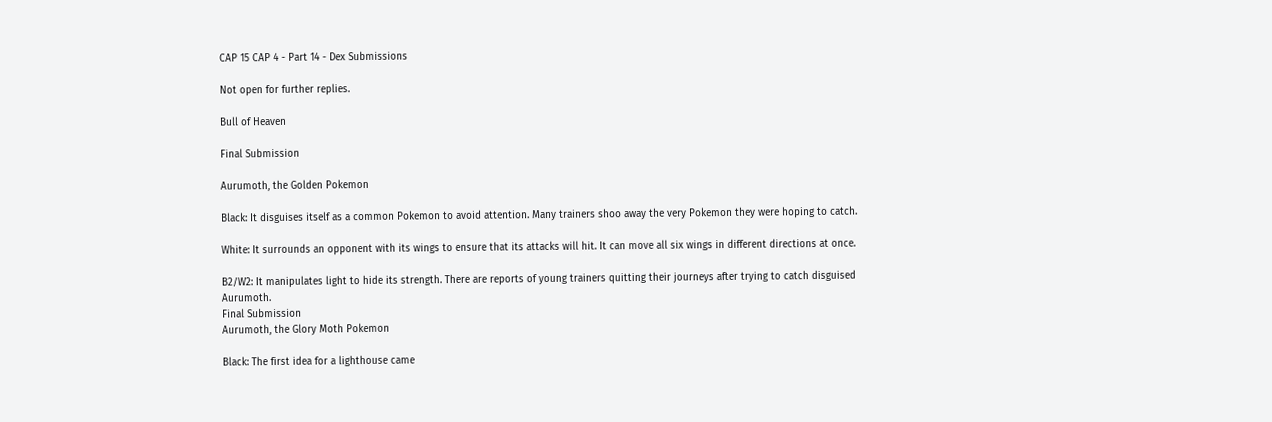CAP 15 CAP 4 - Part 14 - Dex Submissions

Not open for further replies.

Bull of Heaven

Final Submission

Aurumoth, the Golden Pokemon

Black: It disguises itself as a common Pokemon to avoid attention. Many trainers shoo away the very Pokemon they were hoping to catch.

White: It surrounds an opponent with its wings to ensure that its attacks will hit. It can move all six wings in different directions at once.

B2/W2: It manipulates light to hide its strength. There are reports of young trainers quitting their journeys after trying to catch disguised Aurumoth.
Final Submission
Aurumoth, the Glory Moth Pokemon

Black: The first idea for a lighthouse came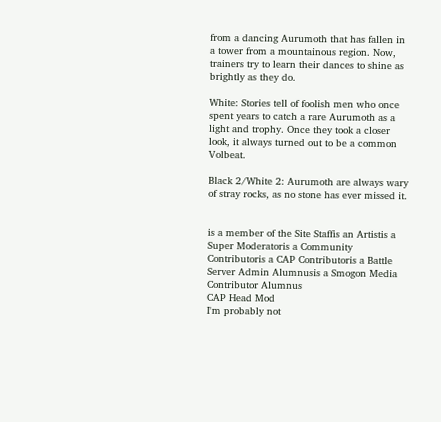from a dancing Aurumoth that has fallen in a tower from a mountainous region. Now, trainers try to learn their dances to shine as brightly as they do.

White: Stories tell of foolish men who once spent years to catch a rare Aurumoth as a light and trophy. Once they took a closer look, it always turned out to be a common Volbeat.

Black 2/White 2: Aurumoth are always wary of stray rocks, as no stone has ever missed it.


is a member of the Site Staffis an Artistis a Super Moderatoris a Community Contributoris a CAP Contributoris a Battle Server Admin Alumnusis a Smogon Media Contributor Alumnus
CAP Head Mod
I'm probably not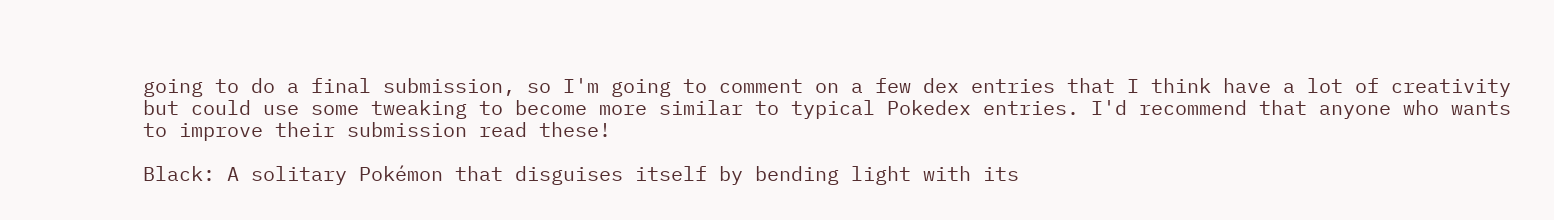going to do a final submission, so I'm going to comment on a few dex entries that I think have a lot of creativity but could use some tweaking to become more similar to typical Pokedex entries. I'd recommend that anyone who wants to improve their submission read these!

Black: A solitary Pokémon that disguises itself by bending light with its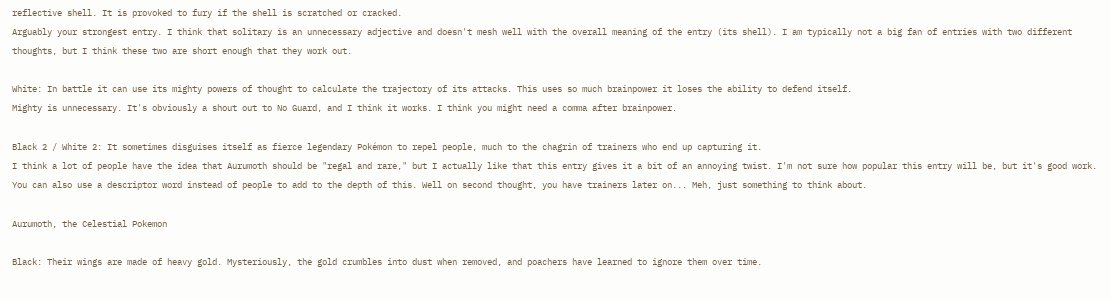reflective shell. It is provoked to fury if the shell is scratched or cracked.
Arguably your strongest entry. I think that solitary is an unnecessary adjective and doesn't mesh well with the overall meaning of the entry (its shell). I am typically not a big fan of entries with two different thoughts, but I think these two are short enough that they work out.

White: In battle it can use its mighty powers of thought to calculate the trajectory of its attacks. This uses so much brainpower it loses the ability to defend itself.
Mighty is unnecessary. It's obviously a shout out to No Guard, and I think it works. I think you might need a comma after brainpower.

Black 2 / White 2: It sometimes disguises itself as fierce legendary Pokémon to repel people, much to the chagrin of trainers who end up capturing it.
I think a lot of people have the idea that Aurumoth should be "regal and rare," but I actually like that this entry gives it a bit of an annoying twist. I'm not sure how popular this entry will be, but it's good work. You can also use a descriptor word instead of people to add to the depth of this. Well on second thought, you have trainers later on... Meh, just something to think about.

Aurumoth, the Celestial Pokemon

Black: Their wings are made of heavy gold. Mysteriously, the gold crumbles into dust when removed, and poachers have learned to ignore them over time.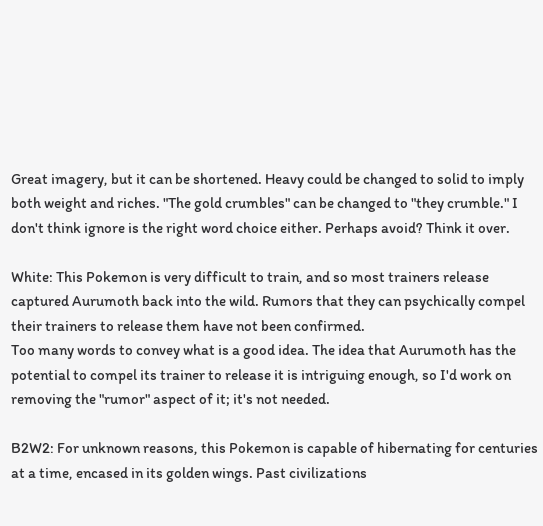Great imagery, but it can be shortened. Heavy could be changed to solid to imply both weight and riches. "The gold crumbles" can be changed to "they crumble." I don't think ignore is the right word choice either. Perhaps avoid? Think it over.

White: This Pokemon is very difficult to train, and so most trainers release captured Aurumoth back into the wild. Rumors that they can psychically compel their trainers to release them have not been confirmed.
Too many words to convey what is a good idea. The idea that Aurumoth has the potential to compel its trainer to release it is intriguing enough, so I'd work on removing the "rumor" aspect of it; it's not needed.

B2W2: For unknown reasons, this Pokemon is capable of hibernating for centuries at a time, encased in its golden wings. Past civilizations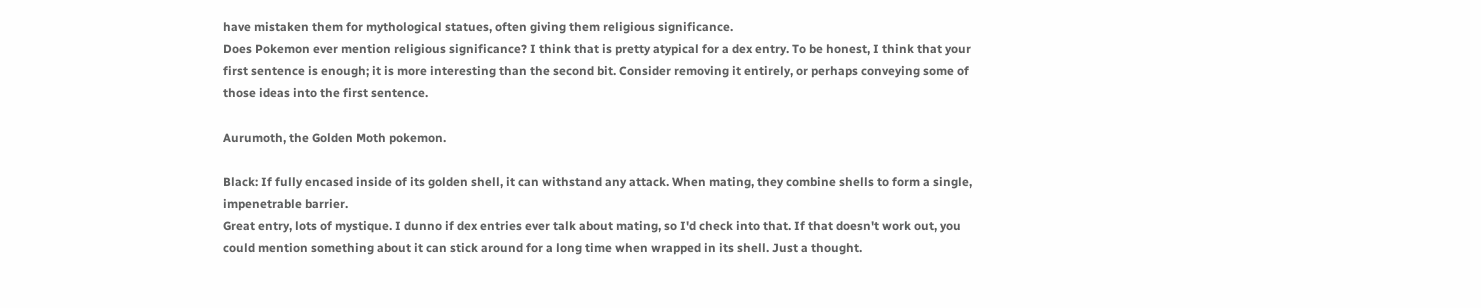have mistaken them for mythological statues, often giving them religious significance.
Does Pokemon ever mention religious significance? I think that is pretty atypical for a dex entry. To be honest, I think that your first sentence is enough; it is more interesting than the second bit. Consider removing it entirely, or perhaps conveying some of those ideas into the first sentence.

Aurumoth, the Golden Moth pokemon.

Black: If fully encased inside of its golden shell, it can withstand any attack. When mating, they combine shells to form a single, impenetrable barrier.
Great entry, lots of mystique. I dunno if dex entries ever talk about mating, so I'd check into that. If that doesn't work out, you could mention something about it can stick around for a long time when wrapped in its shell. Just a thought.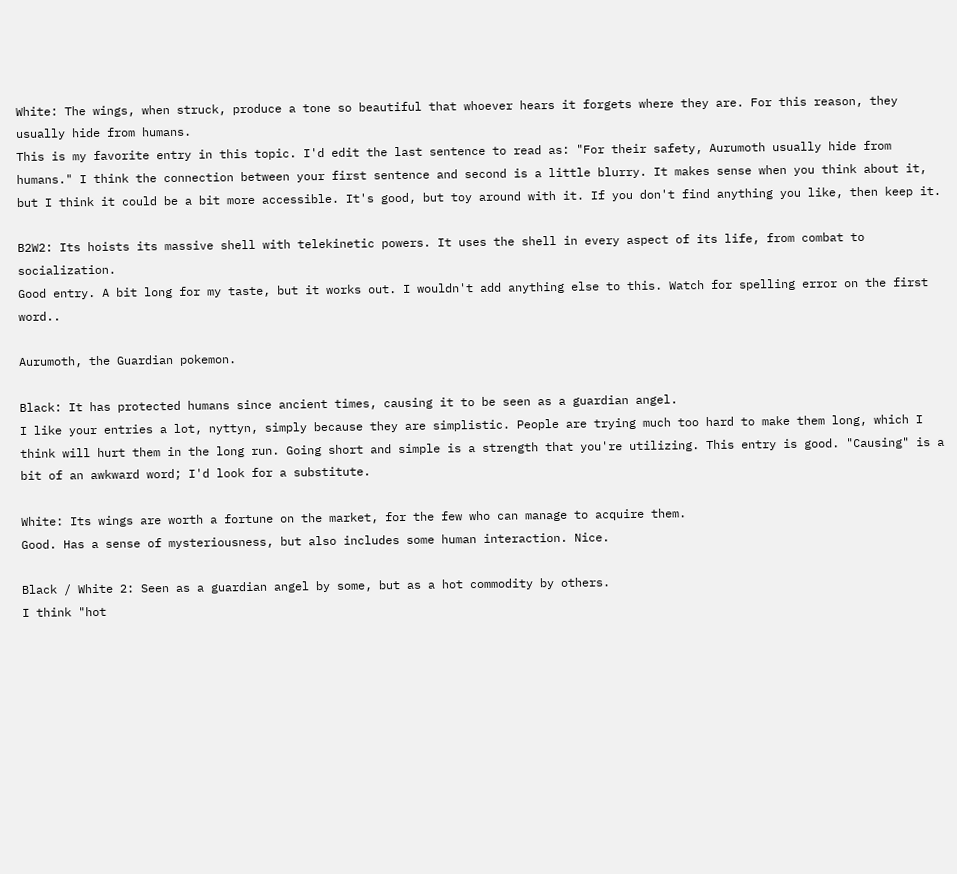White: The wings, when struck, produce a tone so beautiful that whoever hears it forgets where they are. For this reason, they usually hide from humans.
This is my favorite entry in this topic. I'd edit the last sentence to read as: "For their safety, Aurumoth usually hide from humans." I think the connection between your first sentence and second is a little blurry. It makes sense when you think about it, but I think it could be a bit more accessible. It's good, but toy around with it. If you don't find anything you like, then keep it.

B2W2: Its hoists its massive shell with telekinetic powers. It uses the shell in every aspect of its life, from combat to socialization.
Good entry. A bit long for my taste, but it works out. I wouldn't add anything else to this. Watch for spelling error on the first word..

Aurumoth, the Guardian pokemon.

Black: It has protected humans since ancient times, causing it to be seen as a guardian angel.
I like your entries a lot, nyttyn, simply because they are simplistic. People are trying much too hard to make them long, which I think will hurt them in the long run. Going short and simple is a strength that you're utilizing. This entry is good. "Causing" is a bit of an awkward word; I'd look for a substitute.

White: Its wings are worth a fortune on the market, for the few who can manage to acquire them.
Good. Has a sense of mysteriousness, but also includes some human interaction. Nice.

Black / White 2: Seen as a guardian angel by some, but as a hot commodity by others.
I think "hot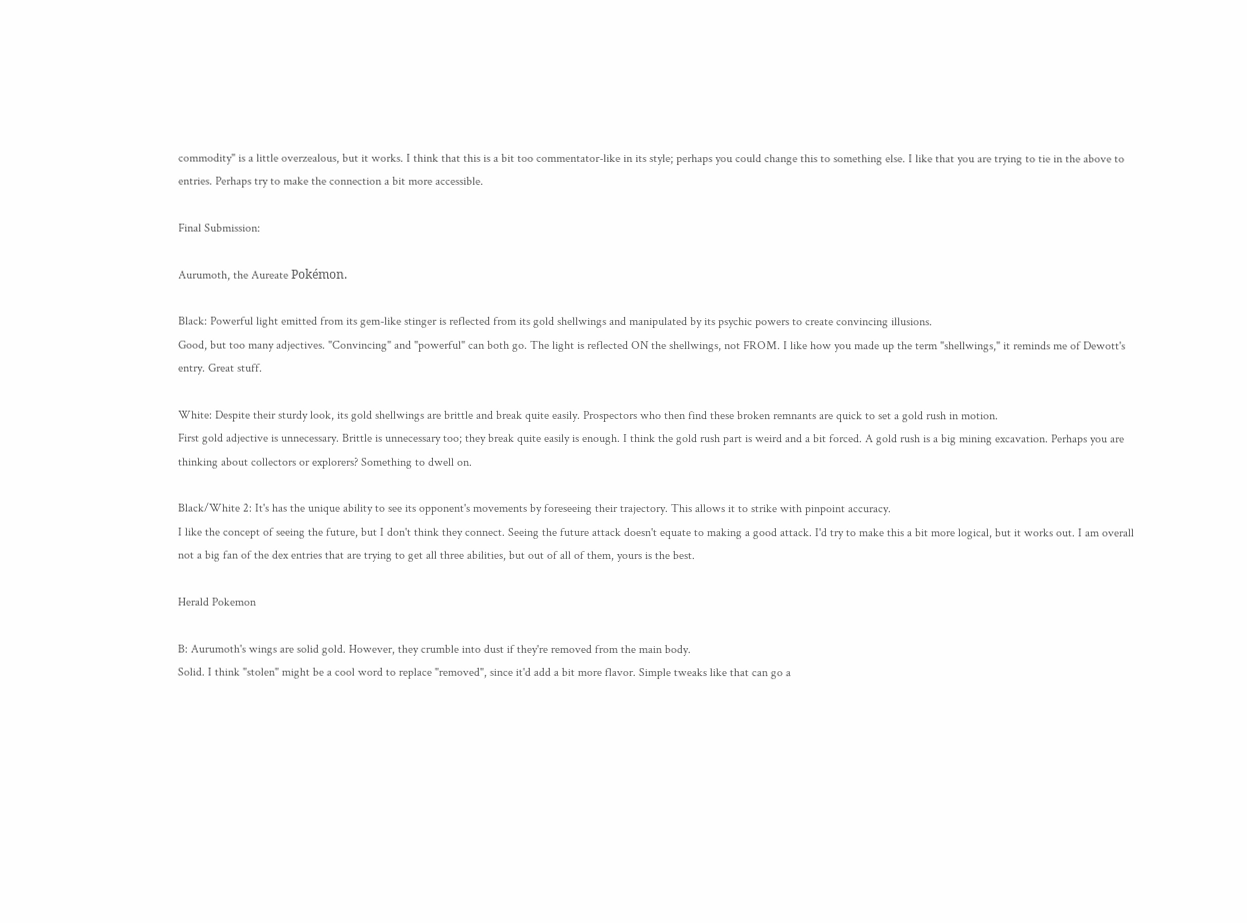commodity" is a little overzealous, but it works. I think that this is a bit too commentator-like in its style; perhaps you could change this to something else. I like that you are trying to tie in the above to entries. Perhaps try to make the connection a bit more accessible.

Final Submission:

Aurumoth, the Aureate Pokémon.

Black: Powerful light emitted from its gem-like stinger is reflected from its gold shellwings and manipulated by its psychic powers to create convincing illusions.
Good, but too many adjectives. "Convincing" and "powerful" can both go. The light is reflected ON the shellwings, not FROM. I like how you made up the term "shellwings," it reminds me of Dewott's entry. Great stuff.

White: Despite their sturdy look, its gold shellwings are brittle and break quite easily. Prospectors who then find these broken remnants are quick to set a gold rush in motion.
First gold adjective is unnecessary. Brittle is unnecessary too; they break quite easily is enough. I think the gold rush part is weird and a bit forced. A gold rush is a big mining excavation. Perhaps you are thinking about collectors or explorers? Something to dwell on.

Black/White 2: It's has the unique ability to see its opponent's movements by foreseeing their trajectory. This allows it to strike with pinpoint accuracy.
I like the concept of seeing the future, but I don't think they connect. Seeing the future attack doesn't equate to making a good attack. I'd try to make this a bit more logical, but it works out. I am overall not a big fan of the dex entries that are trying to get all three abilities, but out of all of them, yours is the best.

Herald Pokemon

B: Aurumoth's wings are solid gold. However, they crumble into dust if they're removed from the main body.
Solid. I think "stolen" might be a cool word to replace "removed", since it'd add a bit more flavor. Simple tweaks like that can go a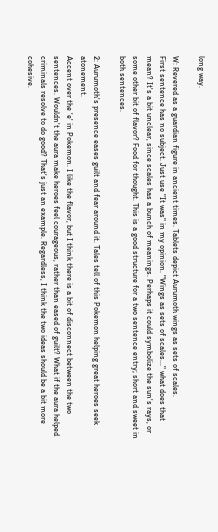long way.

W: Revered as a guardian figure in ancient times. Tablets depict Aurumoth wings as sets of scales.
First sentence has no subject. Just use "It was" in my opinion. "Wings as sets of scales..." what does that mean? It's a bit unclear, since scales has a bunch of meanings. Perhaps it could symbolize the sun's rays, or some other bit of flavor? Food for thought. This is a good structure for a two sentence entry; short and sweet in both sentences.

2: Aurumoth's presence eases guilt and fear around it. Tales tell of this Pokemon helping great heroes seek atonement.
Accent over the 'e' in Pokemon. I like the flavor, but I think there is a bit of disconnect between the two sentences. Wouldn't the aura make heroes feel courageous, rather than eased of guilt? What if the aura helped criminals resolve to do good? That's just an example. Regardless, I think the two ideas should be a bit more cohesive.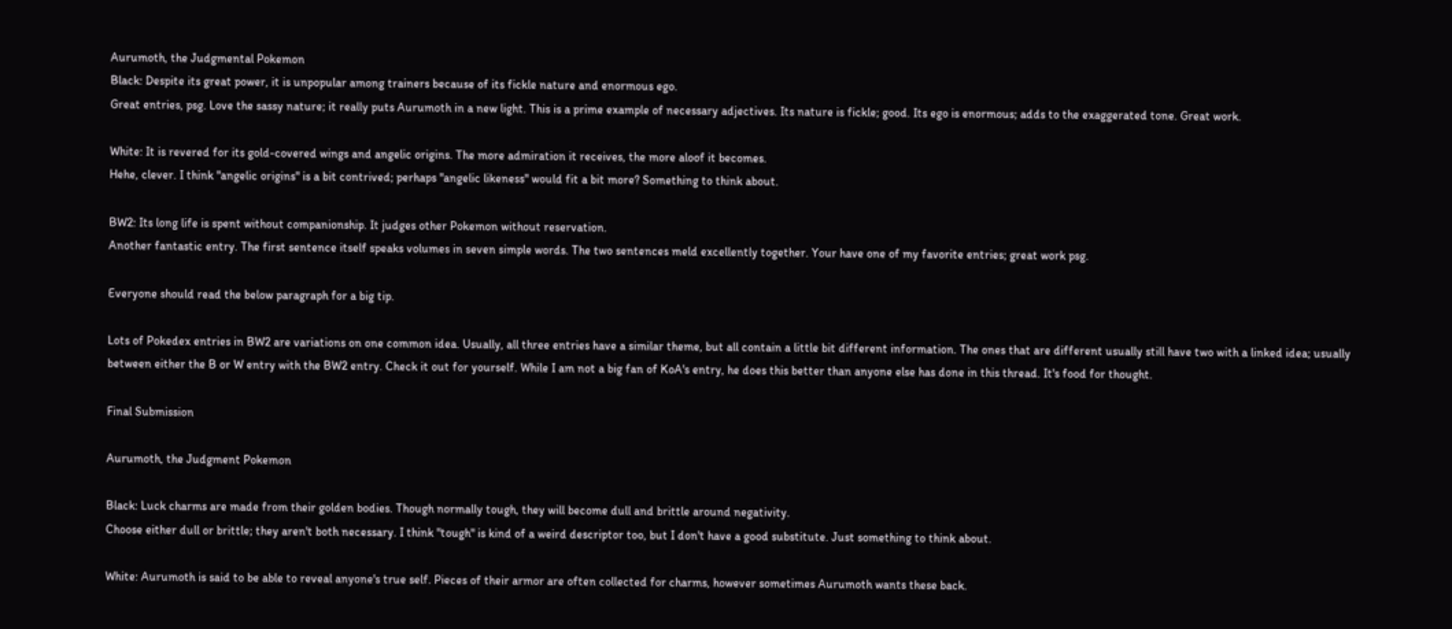Aurumoth, the Judgmental Pokemon
Black: Despite its great power, it is unpopular among trainers because of its fickle nature and enormous ego.
Great entries, psg. Love the sassy nature; it really puts Aurumoth in a new light. This is a prime example of necessary adjectives. Its nature is fickle; good. Its ego is enormous; adds to the exaggerated tone. Great work.

White: It is revered for its gold-covered wings and angelic origins. The more admiration it receives, the more aloof it becomes.
Hehe, clever. I think "angelic origins" is a bit contrived; perhaps "angelic likeness" would fit a bit more? Something to think about.

BW2: Its long life is spent without companionship. It judges other Pokemon without reservation.
Another fantastic entry. The first sentence itself speaks volumes in seven simple words. The two sentences meld excellently together. Your have one of my favorite entries; great work psg.

Everyone should read the below paragraph for a big tip.

Lots of Pokedex entries in BW2 are variations on one common idea. Usually, all three entries have a similar theme, but all contain a little bit different information. The ones that are different usually still have two with a linked idea; usually between either the B or W entry with the BW2 entry. Check it out for yourself. While I am not a big fan of KoA's entry, he does this better than anyone else has done in this thread. It's food for thought.

Final Submission

Aurumoth, the Judgment Pokemon

Black: Luck charms are made from their golden bodies. Though normally tough, they will become dull and brittle around negativity.
Choose either dull or brittle; they aren't both necessary. I think "tough" is kind of a weird descriptor too, but I don't have a good substitute. Just something to think about.

White: Aurumoth is said to be able to reveal anyone's true self. Pieces of their armor are often collected for charms, however sometimes Aurumoth wants these back.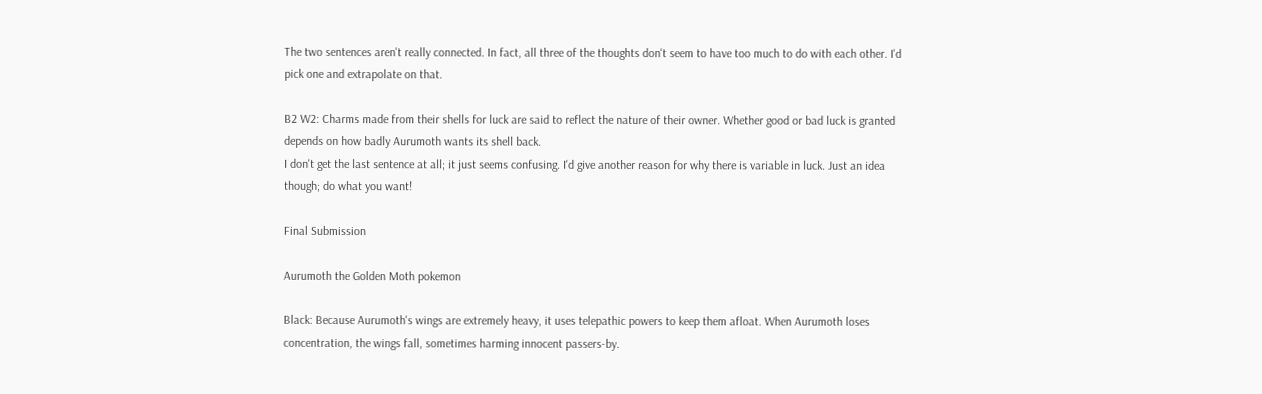The two sentences aren't really connected. In fact, all three of the thoughts don't seem to have too much to do with each other. I'd pick one and extrapolate on that.

B2 W2: Charms made from their shells for luck are said to reflect the nature of their owner. Whether good or bad luck is granted depends on how badly Aurumoth wants its shell back.
I don't get the last sentence at all; it just seems confusing. I'd give another reason for why there is variable in luck. Just an idea though; do what you want!

Final Submission

Aurumoth the Golden Moth pokemon

Black: Because Aurumoth's wings are extremely heavy, it uses telepathic powers to keep them afloat. When Aurumoth loses concentration, the wings fall, sometimes harming innocent passers-by.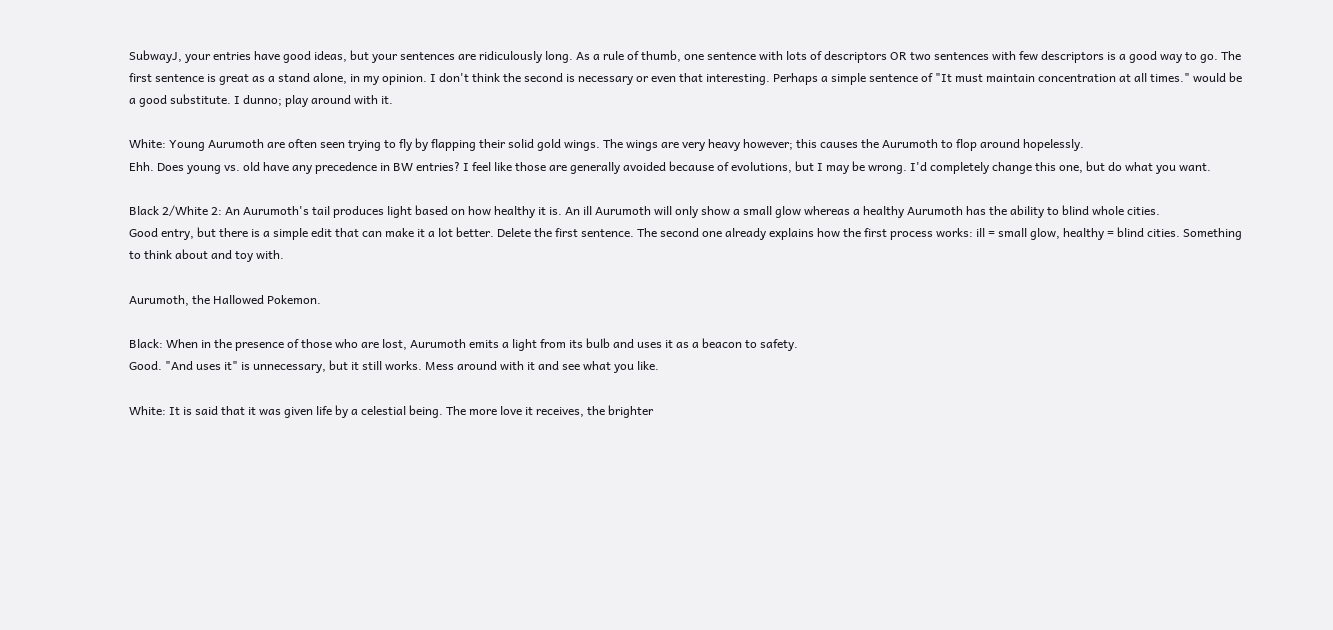SubwayJ, your entries have good ideas, but your sentences are ridiculously long. As a rule of thumb, one sentence with lots of descriptors OR two sentences with few descriptors is a good way to go. The first sentence is great as a stand alone, in my opinion. I don't think the second is necessary or even that interesting. Perhaps a simple sentence of "It must maintain concentration at all times." would be a good substitute. I dunno; play around with it.

White: Young Aurumoth are often seen trying to fly by flapping their solid gold wings. The wings are very heavy however; this causes the Aurumoth to flop around hopelessly.
Ehh. Does young vs. old have any precedence in BW entries? I feel like those are generally avoided because of evolutions, but I may be wrong. I'd completely change this one, but do what you want.

Black 2/White 2: An Aurumoth's tail produces light based on how healthy it is. An ill Aurumoth will only show a small glow whereas a healthy Aurumoth has the ability to blind whole cities.
Good entry, but there is a simple edit that can make it a lot better. Delete the first sentence. The second one already explains how the first process works: ill = small glow, healthy = blind cities. Something to think about and toy with.

Aurumoth, the Hallowed Pokemon.

Black: When in the presence of those who are lost, Aurumoth emits a light from its bulb and uses it as a beacon to safety.
Good. "And uses it" is unnecessary, but it still works. Mess around with it and see what you like.

White: It is said that it was given life by a celestial being. The more love it receives, the brighter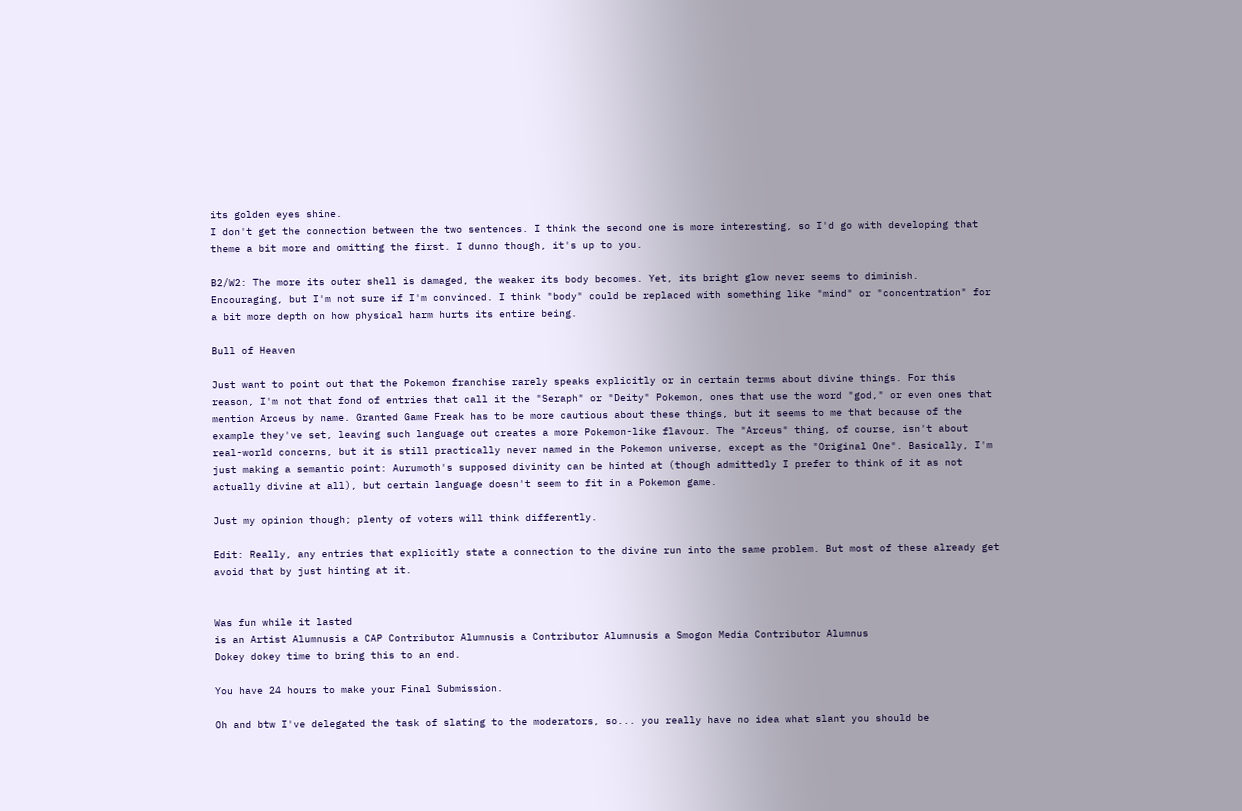its golden eyes shine.
I don't get the connection between the two sentences. I think the second one is more interesting, so I'd go with developing that theme a bit more and omitting the first. I dunno though, it's up to you.

B2/W2: The more its outer shell is damaged, the weaker its body becomes. Yet, its bright glow never seems to diminish.
Encouraging, but I'm not sure if I'm convinced. I think "body" could be replaced with something like "mind" or "concentration" for a bit more depth on how physical harm hurts its entire being.

Bull of Heaven

Just want to point out that the Pokemon franchise rarely speaks explicitly or in certain terms about divine things. For this reason, I'm not that fond of entries that call it the "Seraph" or "Deity" Pokemon, ones that use the word "god," or even ones that mention Arceus by name. Granted Game Freak has to be more cautious about these things, but it seems to me that because of the example they've set, leaving such language out creates a more Pokemon-like flavour. The "Arceus" thing, of course, isn't about real-world concerns, but it is still practically never named in the Pokemon universe, except as the "Original One". Basically, I'm just making a semantic point: Aurumoth's supposed divinity can be hinted at (though admittedly I prefer to think of it as not actually divine at all), but certain language doesn't seem to fit in a Pokemon game.

Just my opinion though; plenty of voters will think differently.

Edit: Really, any entries that explicitly state a connection to the divine run into the same problem. But most of these already get avoid that by just hinting at it.


Was fun while it lasted
is an Artist Alumnusis a CAP Contributor Alumnusis a Contributor Alumnusis a Smogon Media Contributor Alumnus
Dokey dokey time to bring this to an end.

You have 24 hours to make your Final Submission.

Oh and btw I've delegated the task of slating to the moderators, so... you really have no idea what slant you should be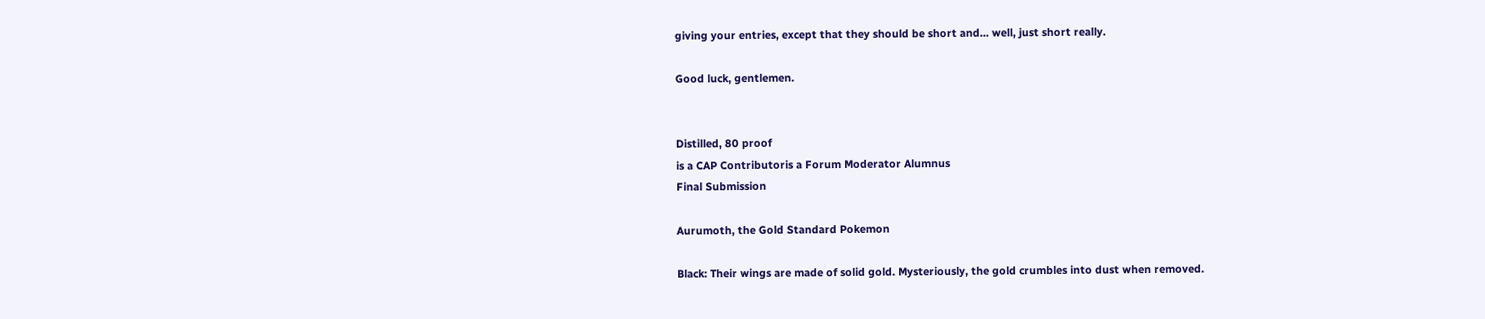giving your entries, except that they should be short and... well, just short really.

Good luck, gentlemen.


Distilled, 80 proof
is a CAP Contributoris a Forum Moderator Alumnus
Final Submission

Aurumoth, the Gold Standard Pokemon

Black: Their wings are made of solid gold. Mysteriously, the gold crumbles into dust when removed.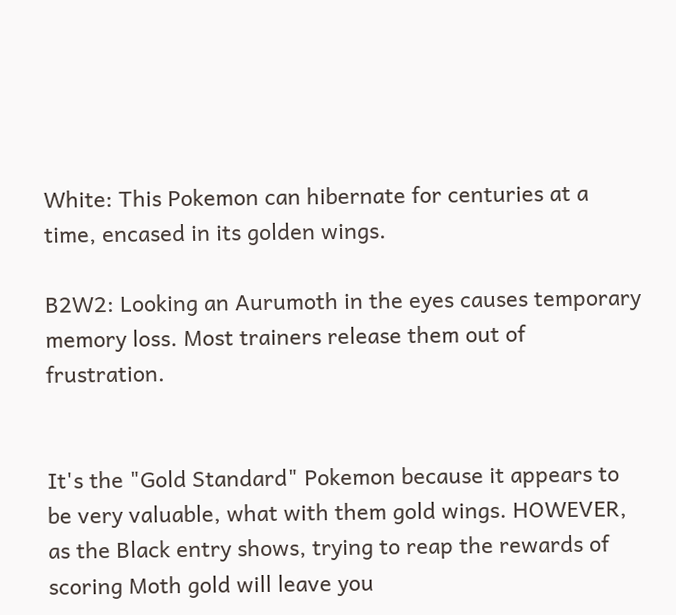White: This Pokemon can hibernate for centuries at a time, encased in its golden wings.

B2W2: Looking an Aurumoth in the eyes causes temporary memory loss. Most trainers release them out of frustration.


It's the "Gold Standard" Pokemon because it appears to be very valuable, what with them gold wings. HOWEVER, as the Black entry shows, trying to reap the rewards of scoring Moth gold will leave you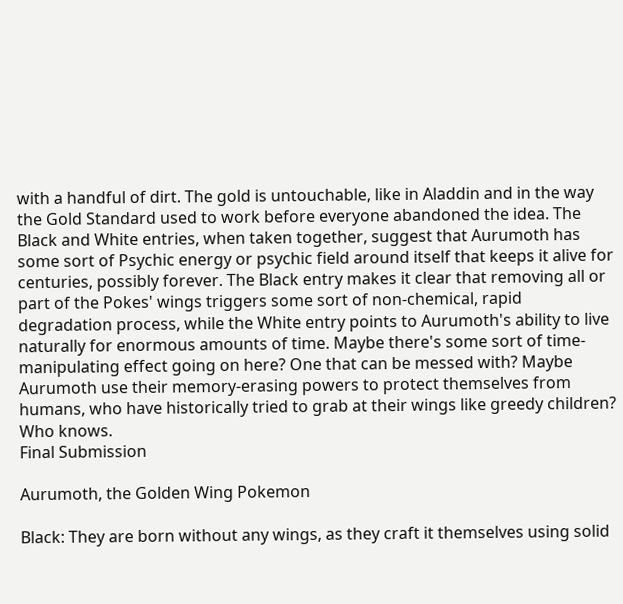with a handful of dirt. The gold is untouchable, like in Aladdin and in the way the Gold Standard used to work before everyone abandoned the idea. The Black and White entries, when taken together, suggest that Aurumoth has some sort of Psychic energy or psychic field around itself that keeps it alive for centuries, possibly forever. The Black entry makes it clear that removing all or part of the Pokes' wings triggers some sort of non-chemical, rapid degradation process, while the White entry points to Aurumoth's ability to live naturally for enormous amounts of time. Maybe there's some sort of time-manipulating effect going on here? One that can be messed with? Maybe Aurumoth use their memory-erasing powers to protect themselves from humans, who have historically tried to grab at their wings like greedy children? Who knows.
Final Submission

Aurumoth, the Golden Wing Pokemon

Black: They are born without any wings, as they craft it themselves using solid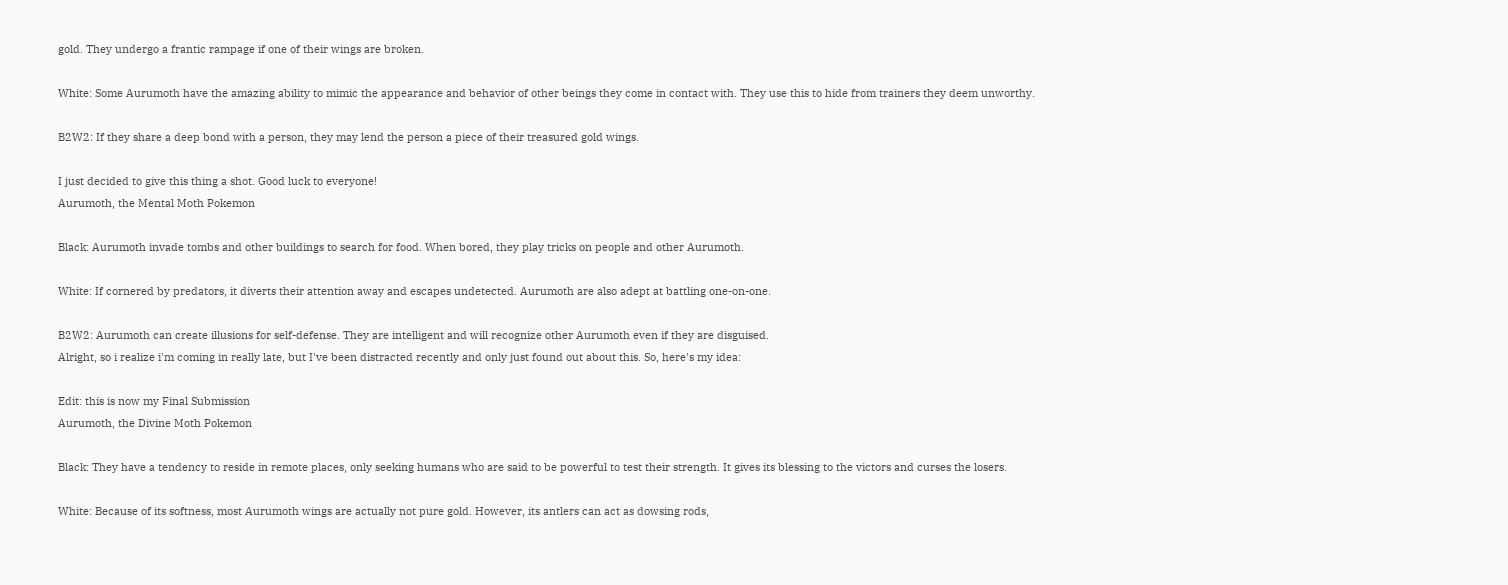gold. They undergo a frantic rampage if one of their wings are broken.

White: Some Aurumoth have the amazing ability to mimic the appearance and behavior of other beings they come in contact with. They use this to hide from trainers they deem unworthy.

B2W2: If they share a deep bond with a person, they may lend the person a piece of their treasured gold wings.

I just decided to give this thing a shot. Good luck to everyone!
Aurumoth, the Mental Moth Pokemon

Black: Aurumoth invade tombs and other buildings to search for food. When bored, they play tricks on people and other Aurumoth.

White: If cornered by predators, it diverts their attention away and escapes undetected. Aurumoth are also adept at battling one-on-one.

B2W2: Aurumoth can create illusions for self-defense. They are intelligent and will recognize other Aurumoth even if they are disguised.
Alright, so i realize i'm coming in really late, but I've been distracted recently and only just found out about this. So, here's my idea:

Edit: this is now my Final Submission
Aurumoth, the Divine Moth Pokemon

Black: They have a tendency to reside in remote places, only seeking humans who are said to be powerful to test their strength. It gives its blessing to the victors and curses the losers.

White: Because of its softness, most Aurumoth wings are actually not pure gold. However, its antlers can act as dowsing rods,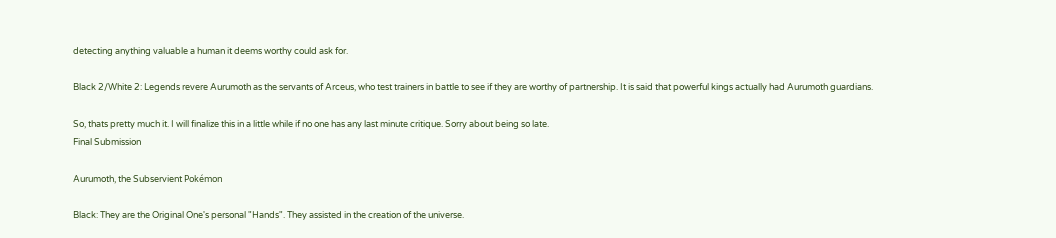detecting anything valuable a human it deems worthy could ask for.

Black 2/White 2: Legends revere Aurumoth as the servants of Arceus, who test trainers in battle to see if they are worthy of partnership. It is said that powerful kings actually had Aurumoth guardians.

So, thats pretty much it. I will finalize this in a little while if no one has any last minute critique. Sorry about being so late.
Final Submission

Aurumoth, the Subservient Pokémon

Black: They are the Original One's personal "Hands". They assisted in the creation of the universe.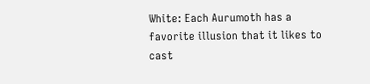White: Each Aurumoth has a favorite illusion that it likes to cast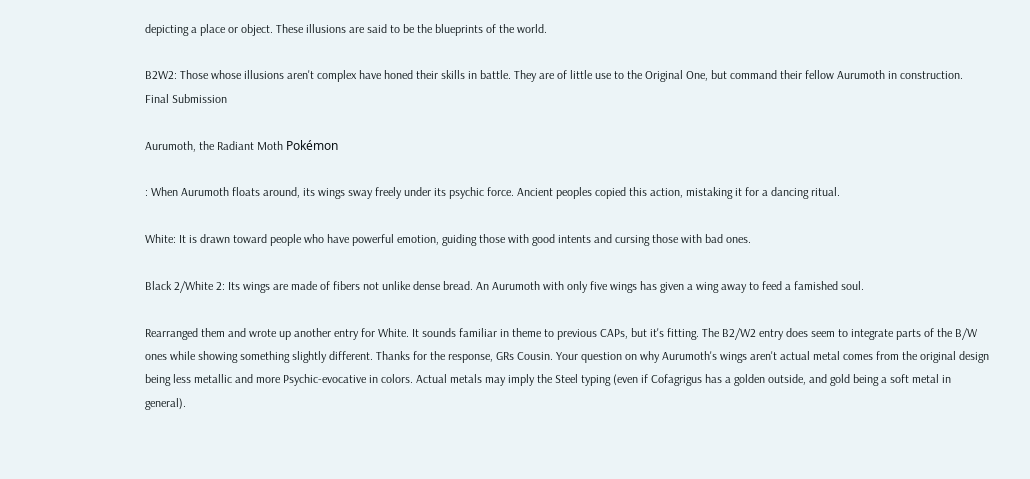depicting a place or object. These illusions are said to be the blueprints of the world.

B2W2: Those whose illusions aren't complex have honed their skills in battle. They are of little use to the Original One, but command their fellow Aurumoth in construction.
Final Submission

Aurumoth, the Radiant Moth Pokémon

: When Aurumoth floats around, its wings sway freely under its psychic force. Ancient peoples copied this action, mistaking it for a dancing ritual.

White: It is drawn toward people who have powerful emotion, guiding those with good intents and cursing those with bad ones.

Black 2/White 2: Its wings are made of fibers not unlike dense bread. An Aurumoth with only five wings has given a wing away to feed a famished soul.

Rearranged them and wrote up another entry for White. It sounds familiar in theme to previous CAPs, but it's fitting. The B2/W2 entry does seem to integrate parts of the B/W ones while showing something slightly different. Thanks for the response, GRs Cousin. Your question on why Aurumoth's wings aren't actual metal comes from the original design being less metallic and more Psychic-evocative in colors. Actual metals may imply the Steel typing (even if Cofagrigus has a golden outside, and gold being a soft metal in general).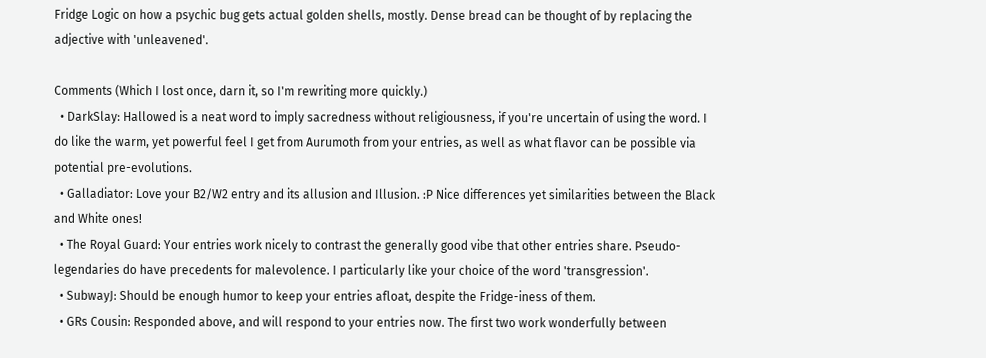Fridge Logic on how a psychic bug gets actual golden shells, mostly. Dense bread can be thought of by replacing the adjective with 'unleavened'.

Comments (Which I lost once, darn it, so I'm rewriting more quickly.)
  • DarkSlay: Hallowed is a neat word to imply sacredness without religiousness, if you're uncertain of using the word. I do like the warm, yet powerful feel I get from Aurumoth from your entries, as well as what flavor can be possible via potential pre-evolutions.
  • Galladiator: Love your B2/W2 entry and its allusion and Illusion. :P Nice differences yet similarities between the Black and White ones!
  • The Royal Guard: Your entries work nicely to contrast the generally good vibe that other entries share. Pseudo-legendaries do have precedents for malevolence. I particularly like your choice of the word 'transgression'.
  • SubwayJ: Should be enough humor to keep your entries afloat, despite the Fridge-iness of them.
  • GRs Cousin: Responded above, and will respond to your entries now. The first two work wonderfully between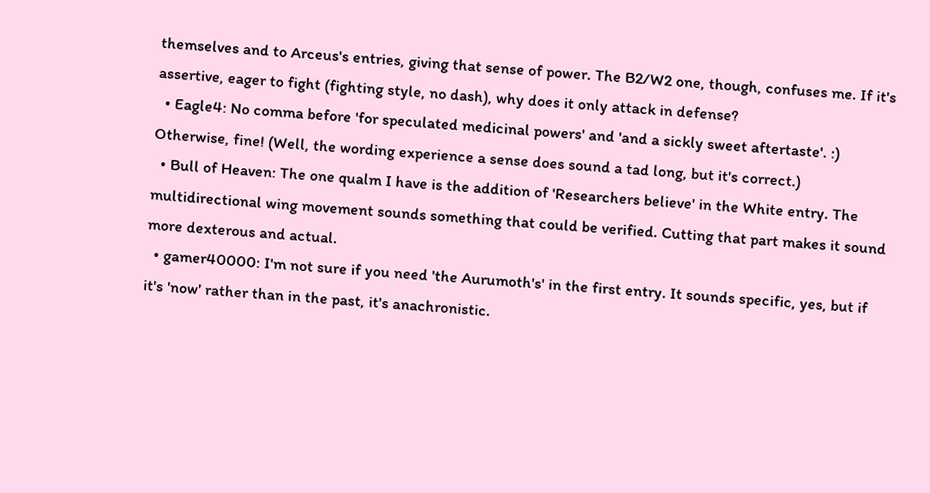themselves and to Arceus's entries, giving that sense of power. The B2/W2 one, though, confuses me. If it's assertive, eager to fight (fighting style, no dash), why does it only attack in defense?
  • Eagle4: No comma before 'for speculated medicinal powers' and 'and a sickly sweet aftertaste'. :) Otherwise, fine! (Well, the wording experience a sense does sound a tad long, but it's correct.)
  • Bull of Heaven: The one qualm I have is the addition of 'Researchers believe' in the White entry. The multidirectional wing movement sounds something that could be verified. Cutting that part makes it sound more dexterous and actual.
  • gamer40000: I'm not sure if you need 'the Aurumoth's' in the first entry. It sounds specific, yes, but if it's 'now' rather than in the past, it's anachronistic.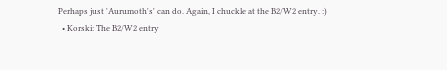Perhaps just 'Aurumoth's' can do. Again, I chuckle at the B2/W2 entry. :)
  • Korski: The B2/W2 entry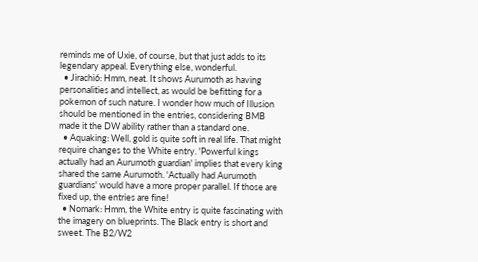reminds me of Uxie, of course, but that just adds to its legendary appeal. Everything else, wonderful.
  • Jirachi6: Hmm, neat. It shows Aurumoth as having personalities and intellect, as would be befitting for a pokemon of such nature. I wonder how much of Illusion should be mentioned in the entries, considering BMB made it the DW ability rather than a standard one.
  • Aquaking: Well, gold is quite soft in real life. That might require changes to the White entry. 'Powerful kings actually had an Aurumoth guardian' implies that every king shared the same Aurumoth. 'Actually had Aurumoth guardians' would have a more proper parallel. If those are fixed up, the entries are fine!
  • Nomark: Hmm, the White entry is quite fascinating with the imagery on blueprints. The Black entry is short and sweet. The B2/W2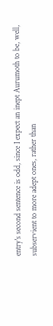entry's second sentence is odd, since I expect an inept Aurumoth to be, well, subservient to more adept ones, rather than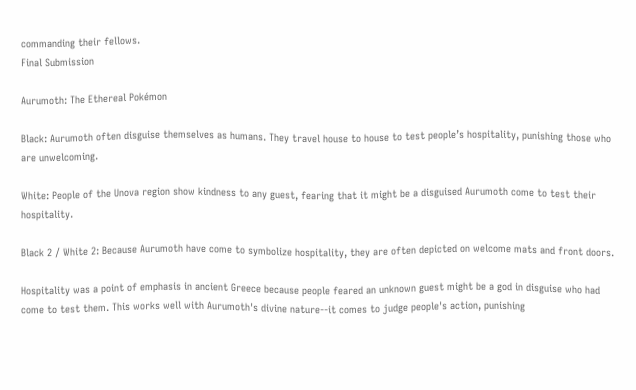commanding their fellows.
Final Submission

Aurumoth: The Ethereal Pokémon

Black: Aurumoth often disguise themselves as humans. They travel house to house to test people’s hospitality, punishing those who are unwelcoming.

White: People of the Unova region show kindness to any guest, fearing that it might be a disguised Aurumoth come to test their hospitality.

Black 2 / White 2: Because Aurumoth have come to symbolize hospitality, they are often depicted on welcome mats and front doors.

Hospitality was a point of emphasis in ancient Greece because people feared an unknown guest might be a god in disguise who had come to test them. This works well with Aurumoth's divine nature--it comes to judge people's action, punishing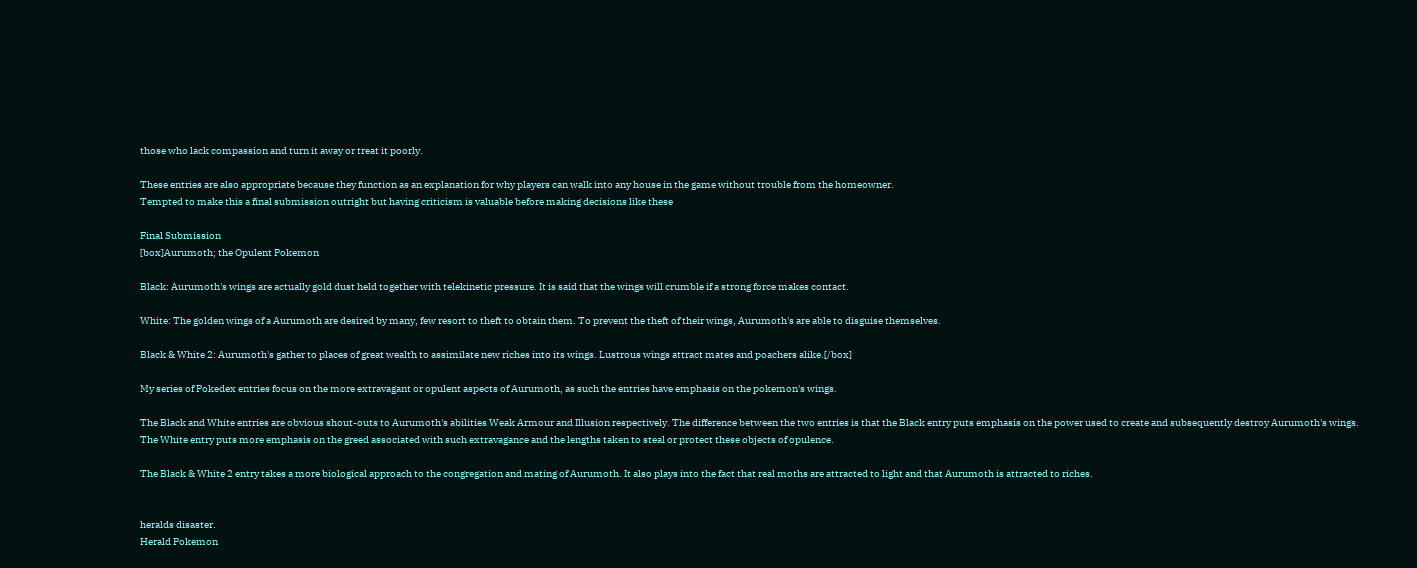those who lack compassion and turn it away or treat it poorly.

These entries are also appropriate because they function as an explanation for why players can walk into any house in the game without trouble from the homeowner.
Tempted to make this a final submission outright but having criticism is valuable before making decisions like these

Final Submission
[box]Aurumoth; the Opulent Pokemon

Black: Aurumoth's wings are actually gold dust held together with telekinetic pressure. It is said that the wings will crumble if a strong force makes contact.

White: The golden wings of a Aurumoth are desired by many, few resort to theft to obtain them. To prevent the theft of their wings, Aurumoth's are able to disguise themselves.

Black & White 2: Aurumoth's gather to places of great wealth to assimilate new riches into its wings. Lustrous wings attract mates and poachers alike.[/box]

My series of Pokedex entries focus on the more extravagant or opulent aspects of Aurumoth, as such the entries have emphasis on the pokemon's wings.

The Black and White entries are obvious shout-outs to Aurumoth's abilities Weak Armour and Illusion respectively. The difference between the two entries is that the Black entry puts emphasis on the power used to create and subsequently destroy Aurumoth's wings. The White entry puts more emphasis on the greed associated with such extravagance and the lengths taken to steal or protect these objects of opulence.

The Black & White 2 entry takes a more biological approach to the congregation and mating of Aurumoth. It also plays into the fact that real moths are attracted to light and that Aurumoth is attracted to riches.


heralds disaster.
Herald Pokemon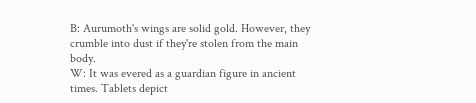B: Aurumoth's wings are solid gold. However, they crumble into dust if they're stolen from the main body.
W: It was evered as a guardian figure in ancient times. Tablets depict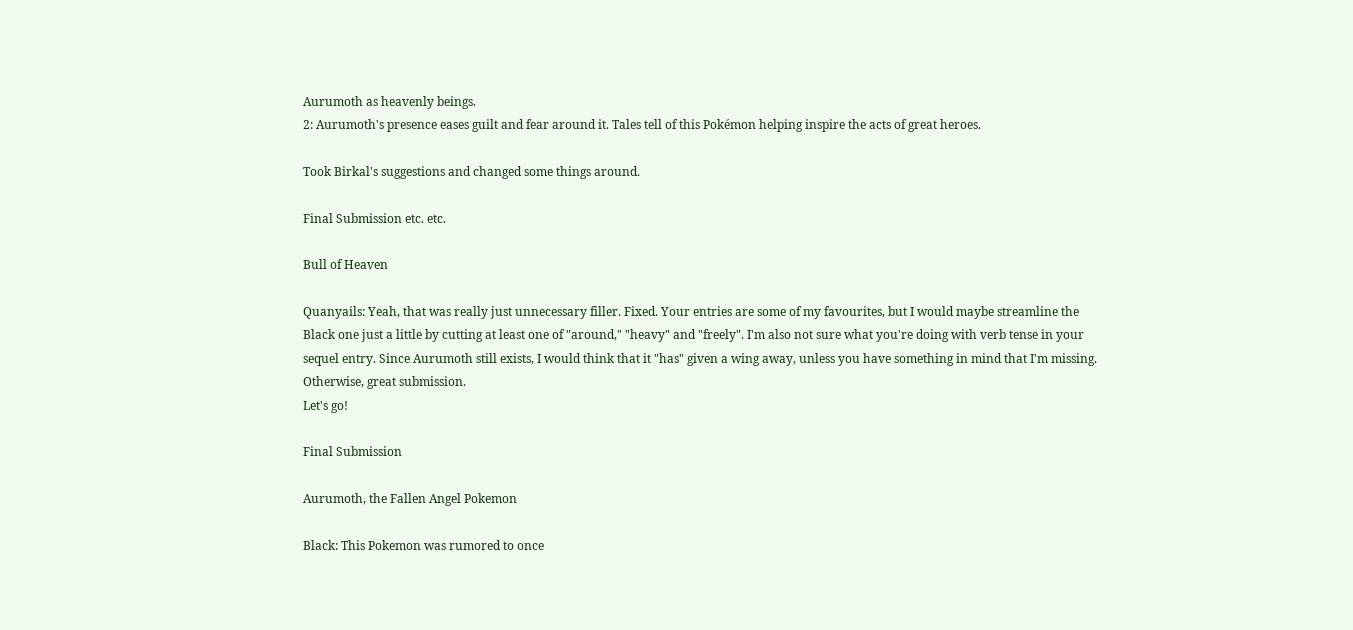Aurumoth as heavenly beings.
2: Aurumoth's presence eases guilt and fear around it. Tales tell of this Pokémon helping inspire the acts of great heroes.

Took Birkal's suggestions and changed some things around.

Final Submission etc. etc.

Bull of Heaven

Quanyails: Yeah, that was really just unnecessary filler. Fixed. Your entries are some of my favourites, but I would maybe streamline the Black one just a little by cutting at least one of "around," "heavy" and "freely". I'm also not sure what you're doing with verb tense in your sequel entry. Since Aurumoth still exists, I would think that it "has" given a wing away, unless you have something in mind that I'm missing. Otherwise, great submission.
Let's go!

Final Submission

Aurumoth, the Fallen Angel Pokemon

Black: This Pokemon was rumored to once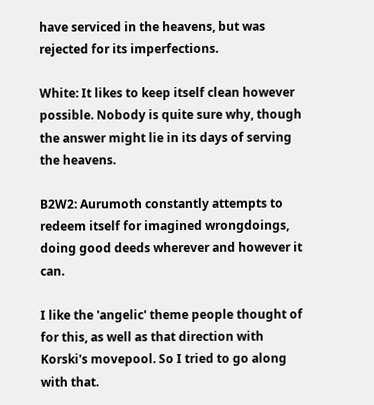have serviced in the heavens, but was rejected for its imperfections.

White: It likes to keep itself clean however possible. Nobody is quite sure why, though the answer might lie in its days of serving the heavens.

B2W2: Aurumoth constantly attempts to redeem itself for imagined wrongdoings, doing good deeds wherever and however it can.

I like the 'angelic' theme people thought of for this, as well as that direction with Korski's movepool. So I tried to go along with that.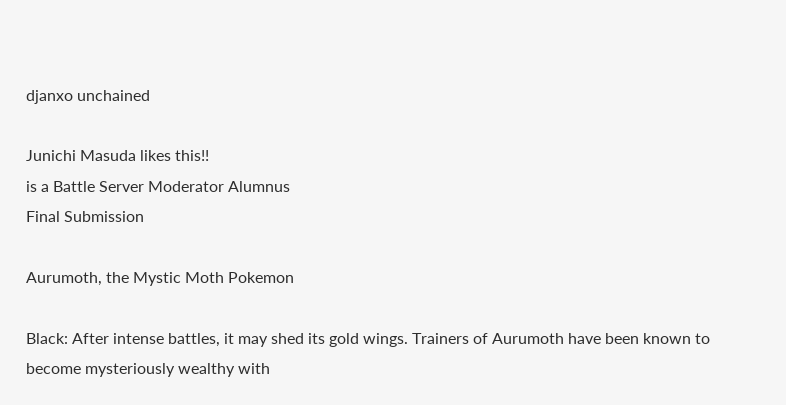djanxo unchained

Junichi Masuda likes this!!
is a Battle Server Moderator Alumnus
Final Submission

Aurumoth, the Mystic Moth Pokemon

Black: After intense battles, it may shed its gold wings. Trainers of Aurumoth have been known to become mysteriously wealthy with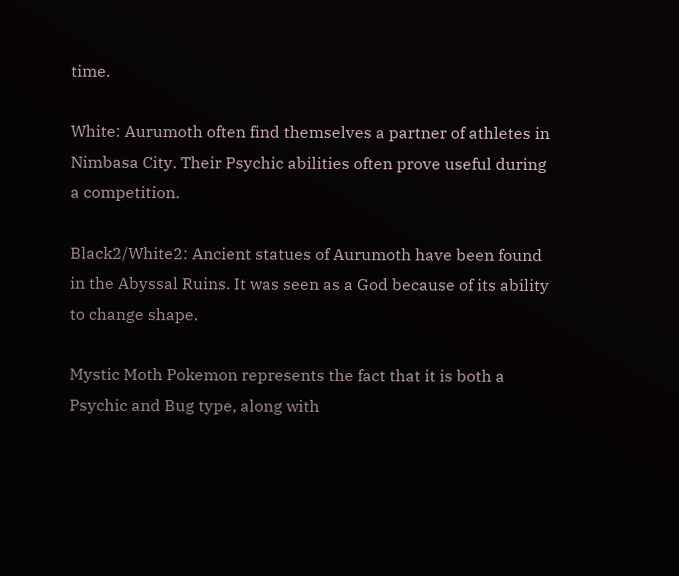time.

White: Aurumoth often find themselves a partner of athletes in Nimbasa City. Their Psychic abilities often prove useful during a competition.

Black2/White2: Ancient statues of Aurumoth have been found in the Abyssal Ruins. It was seen as a God because of its ability to change shape.

Mystic Moth Pokemon represents the fact that it is both a Psychic and Bug type, along with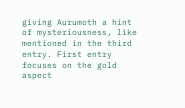giving Aurumoth a hint of mysteriousness, like mentioned in the third entry. First entry focuses on the gold aspect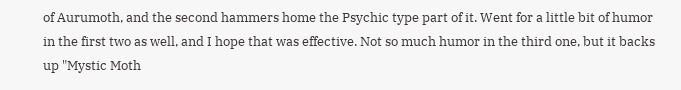of Aurumoth, and the second hammers home the Psychic type part of it. Went for a little bit of humor in the first two as well, and I hope that was effective. Not so much humor in the third one, but it backs up "Mystic Moth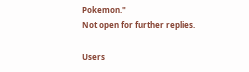Pokemon."
Not open for further replies.

Users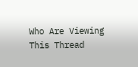Who Are Viewing This Thread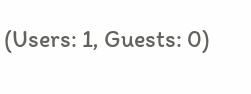(Users: 1, Guests: 0)